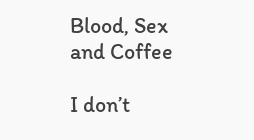Blood, Sex and Coffee

I don’t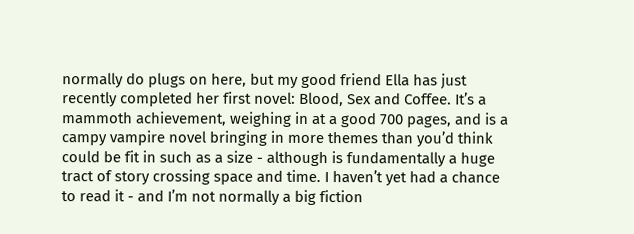normally do plugs on here, but my good friend Ella has just recently completed her first novel: Blood, Sex and Coffee. It’s a mammoth achievement, weighing in at a good 700 pages, and is a campy vampire novel bringing in more themes than you’d think could be fit in such as a size - although is fundamentally a huge tract of story crossing space and time. I haven’t yet had a chance to read it - and I’m not normally a big fiction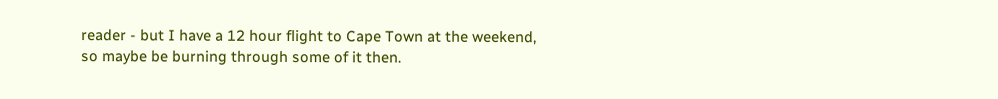reader - but I have a 12 hour flight to Cape Town at the weekend, so maybe be burning through some of it then.